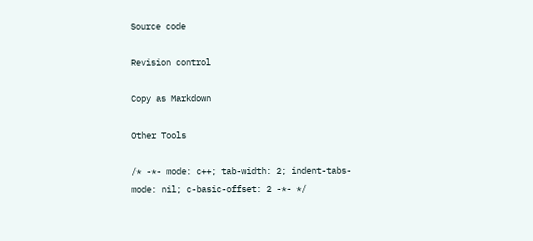Source code

Revision control

Copy as Markdown

Other Tools

/* -*- mode: c++; tab-width: 2; indent-tabs-mode: nil; c-basic-offset: 2 -*- */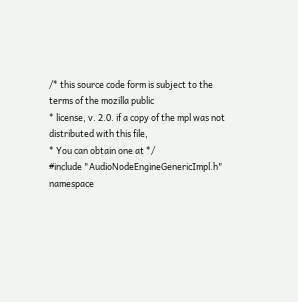/* this source code form is subject to the terms of the mozilla public
* license, v. 2.0. if a copy of the mpl was not distributed with this file,
* You can obtain one at */
#include "AudioNodeEngineGenericImpl.h"
namespace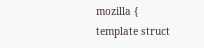mozilla {
template struct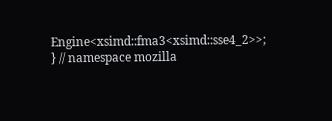Engine<xsimd::fma3<xsimd::sse4_2>>;
} // namespace mozilla